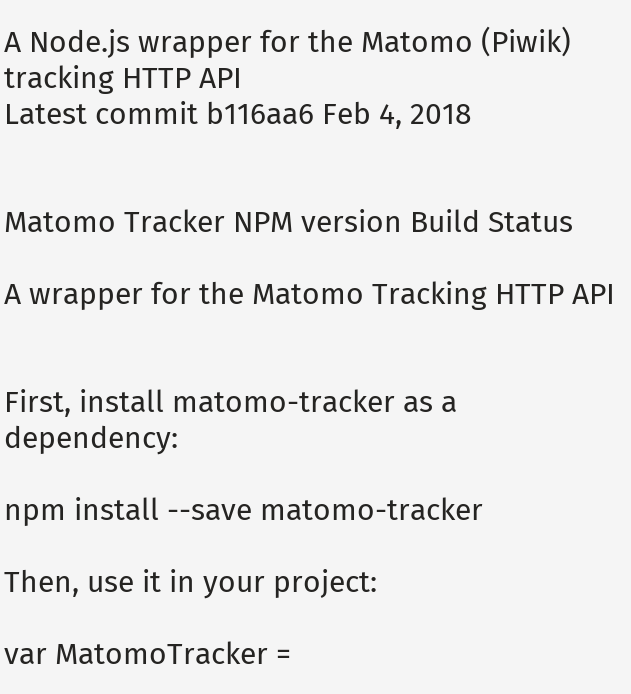A Node.js wrapper for the Matomo (Piwik) tracking HTTP API
Latest commit b116aa6 Feb 4, 2018


Matomo Tracker NPM version Build Status

A wrapper for the Matomo Tracking HTTP API


First, install matomo-tracker as a dependency:

npm install --save matomo-tracker

Then, use it in your project:

var MatomoTracker =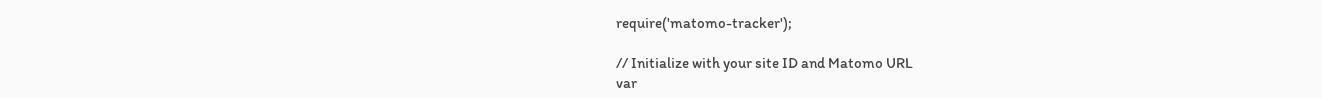require('matomo-tracker');

// Initialize with your site ID and Matomo URL
var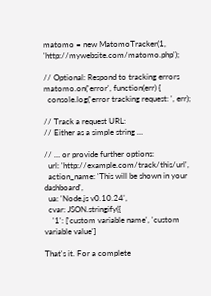matomo = new MatomoTracker(1, 'http://mywebsite.com/matomo.php');

// Optional: Respond to tracking errors
matomo.on('error', function(err) {
  console.log('error tracking request: ', err);

// Track a request URL:
// Either as a simple string …

// … or provide further options:
  url: 'http://example.com/track/this/url',
  action_name: 'This will be shown in your dashboard',
  ua: 'Node.js v0.10.24',
  cvar: JSON.stringify({
    '1': ['custom variable name', 'custom variable value']

That's it. For a complete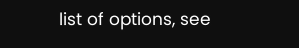list of options, see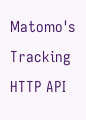Matomo's Tracking HTTP API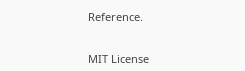Reference.


MIT License